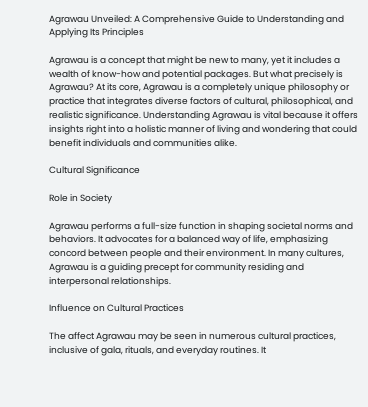Agrawau Unveiled: A Comprehensive Guide to Understanding and Applying Its Principles

Agrawau is a concept that might be new to many, yet it includes a wealth of know-how and potential packages. But what precisely is Agrawau? At its core, Agrawau is a completely unique philosophy or practice that integrates diverse factors of cultural, philosophical, and realistic significance. Understanding Agrawau is vital because it offers insights right into a holistic manner of living and wondering that could benefit individuals and communities alike.

Cultural Significance

Role in Society

Agrawau performs a full-size function in shaping societal norms and behaviors. It advocates for a balanced way of life, emphasizing concord between people and their environment. In many cultures, Agrawau is a guiding precept for community residing and interpersonal relationships.

Influence on Cultural Practices

The affect Agrawau may be seen in numerous cultural practices, inclusive of gala, rituals, and everyday routines. It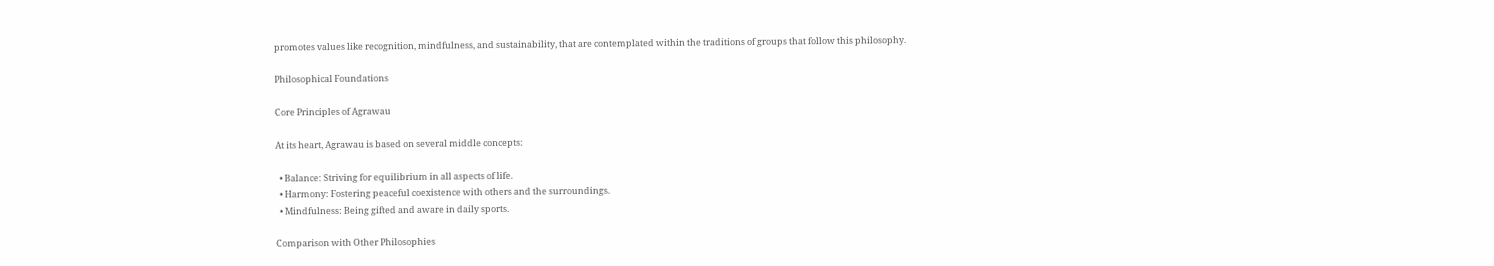promotes values like recognition, mindfulness, and sustainability, that are contemplated within the traditions of groups that follow this philosophy.

Philosophical Foundations

Core Principles of Agrawau

At its heart, Agrawau is based on several middle concepts:

  • Balance: Striving for equilibrium in all aspects of life.
  • Harmony: Fostering peaceful coexistence with others and the surroundings.
  • Mindfulness: Being gifted and aware in daily sports.

Comparison with Other Philosophies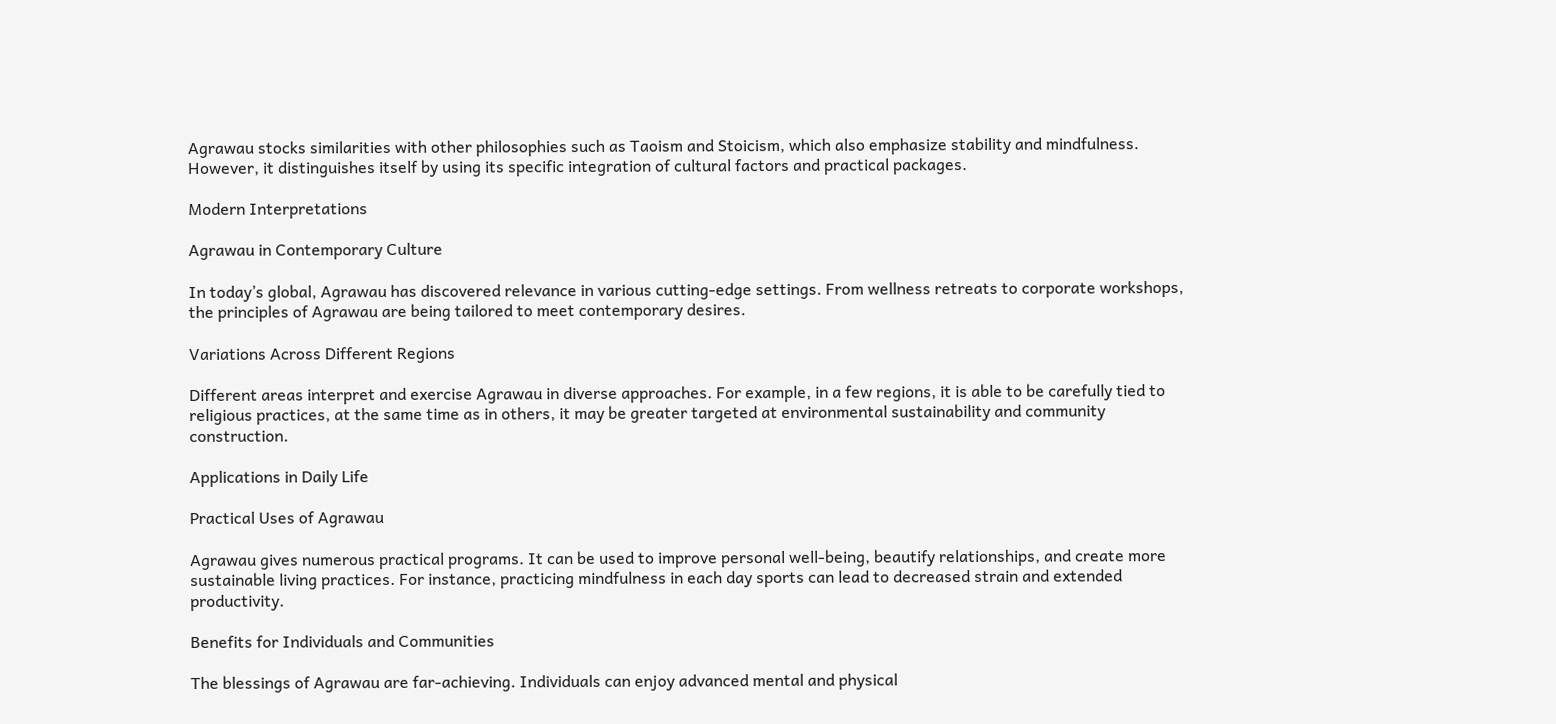Agrawau stocks similarities with other philosophies such as Taoism and Stoicism, which also emphasize stability and mindfulness. However, it distinguishes itself by using its specific integration of cultural factors and practical packages.

Modern Interpretations

Agrawau in Contemporary Culture

In today’s global, Agrawau has discovered relevance in various cutting-edge settings. From wellness retreats to corporate workshops, the principles of Agrawau are being tailored to meet contemporary desires.

Variations Across Different Regions

Different areas interpret and exercise Agrawau in diverse approaches. For example, in a few regions, it is able to be carefully tied to religious practices, at the same time as in others, it may be greater targeted at environmental sustainability and community construction.

Applications in Daily Life

Practical Uses of Agrawau

Agrawau gives numerous practical programs. It can be used to improve personal well-being, beautify relationships, and create more sustainable living practices. For instance, practicing mindfulness in each day sports can lead to decreased strain and extended productivity.

Benefits for Individuals and Communities

The blessings of Agrawau are far-achieving. Individuals can enjoy advanced mental and physical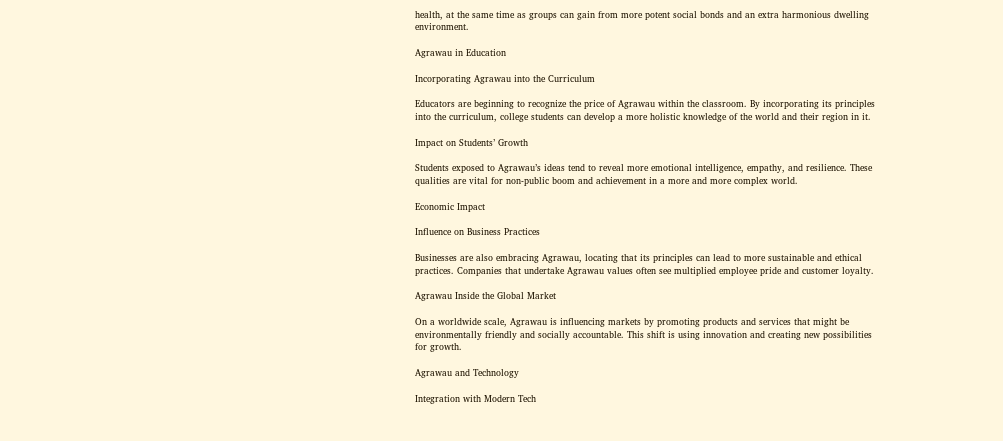health, at the same time as groups can gain from more potent social bonds and an extra harmonious dwelling environment.

Agrawau in Education

Incorporating Agrawau into the Curriculum

Educators are beginning to recognize the price of Agrawau within the classroom. By incorporating its principles into the curriculum, college students can develop a more holistic knowledge of the world and their region in it.

Impact on Students’ Growth

Students exposed to Agrawau’s ideas tend to reveal more emotional intelligence, empathy, and resilience. These qualities are vital for non-public boom and achievement in a more and more complex world.

Economic Impact

Influence on Business Practices

Businesses are also embracing Agrawau, locating that its principles can lead to more sustainable and ethical practices. Companies that undertake Agrawau values often see multiplied employee pride and customer loyalty.

Agrawau Inside the Global Market

On a worldwide scale, Agrawau is influencing markets by promoting products and services that might be environmentally friendly and socially accountable. This shift is using innovation and creating new possibilities for growth.

Agrawau and Technology

Integration with Modern Tech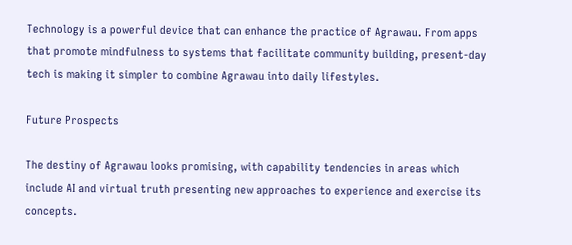Technology is a powerful device that can enhance the practice of Agrawau. From apps that promote mindfulness to systems that facilitate community building, present-day tech is making it simpler to combine Agrawau into daily lifestyles.

Future Prospects

The destiny of Agrawau looks promising, with capability tendencies in areas which include AI and virtual truth presenting new approaches to experience and exercise its concepts.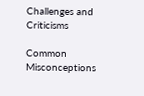Challenges and Criticisms

Common Misconceptions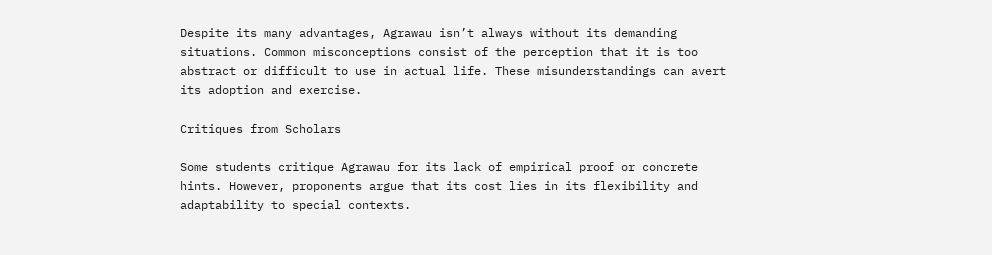Despite its many advantages, Agrawau isn’t always without its demanding situations. Common misconceptions consist of the perception that it is too abstract or difficult to use in actual life. These misunderstandings can avert its adoption and exercise.

Critiques from Scholars

Some students critique Agrawau for its lack of empirical proof or concrete hints. However, proponents argue that its cost lies in its flexibility and adaptability to special contexts.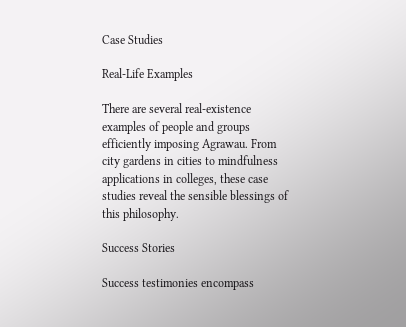Case Studies

Real-Life Examples

There are several real-existence examples of people and groups efficiently imposing Agrawau. From city gardens in cities to mindfulness applications in colleges, these case studies reveal the sensible blessings of this philosophy.

Success Stories

Success testimonies encompass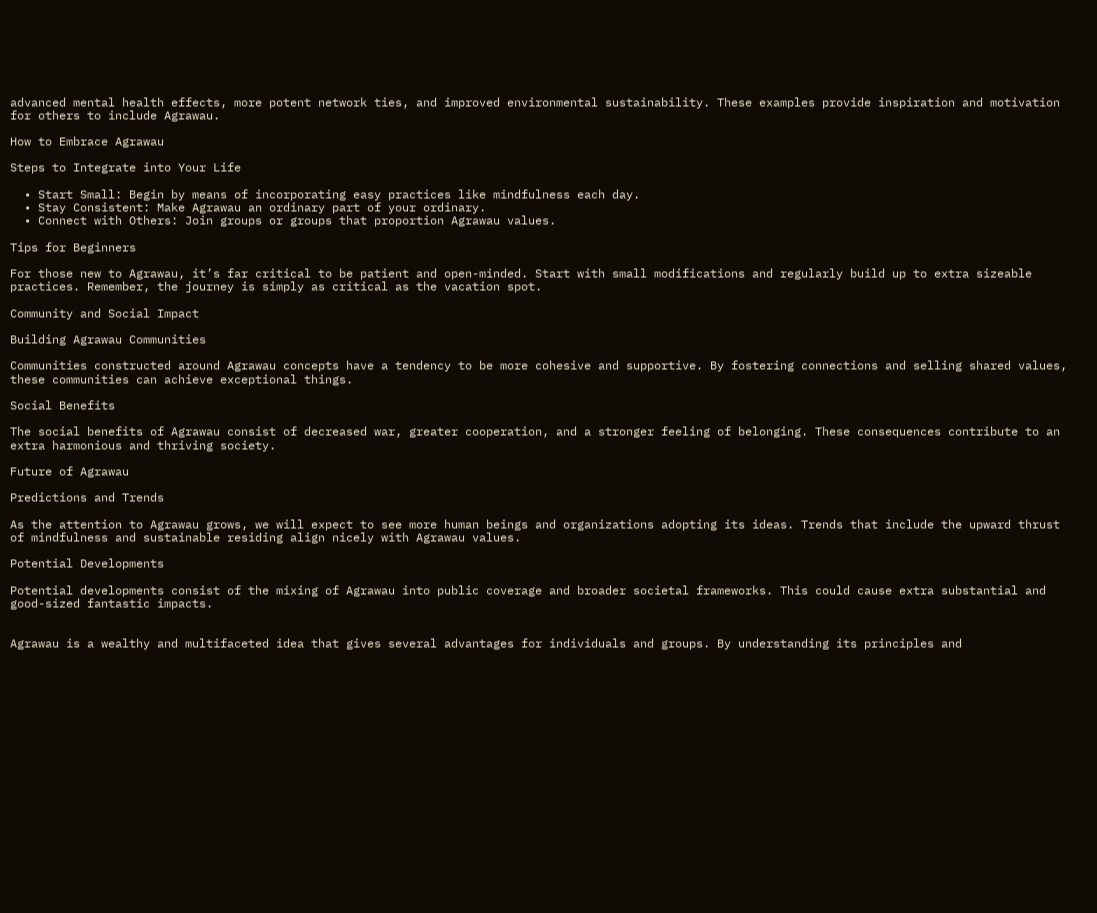advanced mental health effects, more potent network ties, and improved environmental sustainability. These examples provide inspiration and motivation for others to include Agrawau.

How to Embrace Agrawau

Steps to Integrate into Your Life

  • Start Small: Begin by means of incorporating easy practices like mindfulness each day.
  • Stay Consistent: Make Agrawau an ordinary part of your ordinary.
  • Connect with Others: Join groups or groups that proportion Agrawau values.

Tips for Beginners

For those new to Agrawau, it’s far critical to be patient and open-minded. Start with small modifications and regularly build up to extra sizeable practices. Remember, the journey is simply as critical as the vacation spot.

Community and Social Impact

Building Agrawau Communities

Communities constructed around Agrawau concepts have a tendency to be more cohesive and supportive. By fostering connections and selling shared values, these communities can achieve exceptional things.

Social Benefits

The social benefits of Agrawau consist of decreased war, greater cooperation, and a stronger feeling of belonging. These consequences contribute to an extra harmonious and thriving society.

Future of Agrawau

Predictions and Trends

As the attention to Agrawau grows, we will expect to see more human beings and organizations adopting its ideas. Trends that include the upward thrust of mindfulness and sustainable residing align nicely with Agrawau values.

Potential Developments

Potential developments consist of the mixing of Agrawau into public coverage and broader societal frameworks. This could cause extra substantial and good-sized fantastic impacts.


Agrawau is a wealthy and multifaceted idea that gives several advantages for individuals and groups. By understanding its principles and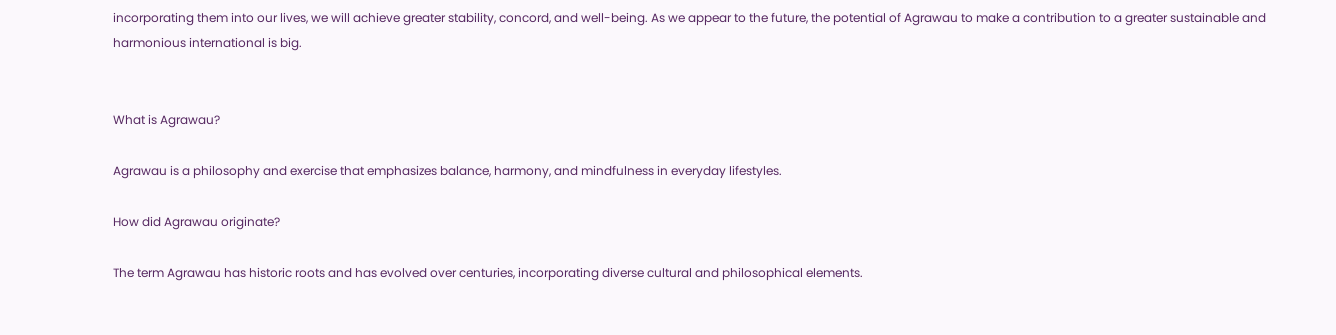incorporating them into our lives, we will achieve greater stability, concord, and well-being. As we appear to the future, the potential of Agrawau to make a contribution to a greater sustainable and harmonious international is big.


What is Agrawau?

Agrawau is a philosophy and exercise that emphasizes balance, harmony, and mindfulness in everyday lifestyles.

How did Agrawau originate?

The term Agrawau has historic roots and has evolved over centuries, incorporating diverse cultural and philosophical elements.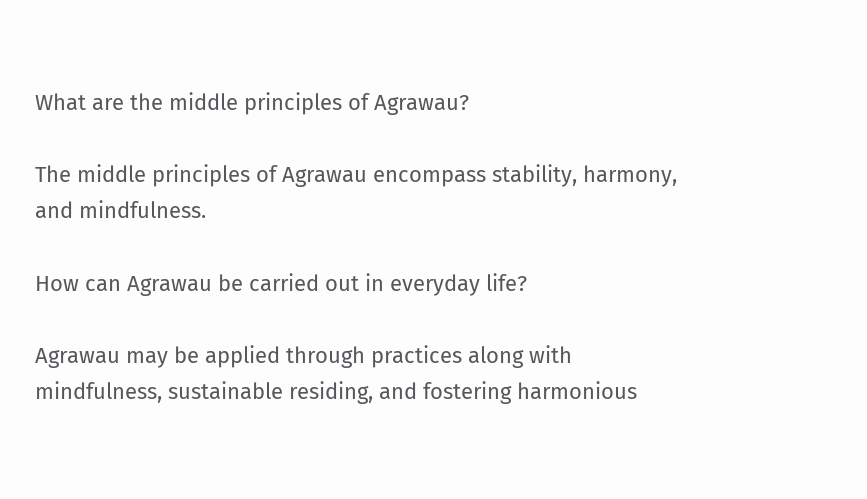What are the middle principles of Agrawau?

The middle principles of Agrawau encompass stability, harmony, and mindfulness.

How can Agrawau be carried out in everyday life?

Agrawau may be applied through practices along with mindfulness, sustainable residing, and fostering harmonious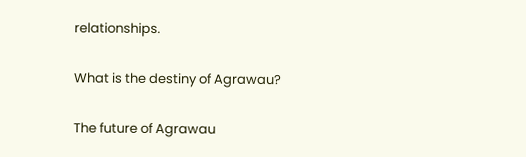relationships.

What is the destiny of Agrawau?

The future of Agrawau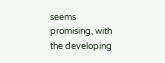seems promising, with the developing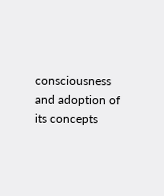consciousness and adoption of its concepts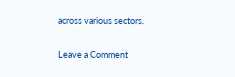across various sectors.

Leave a Comment